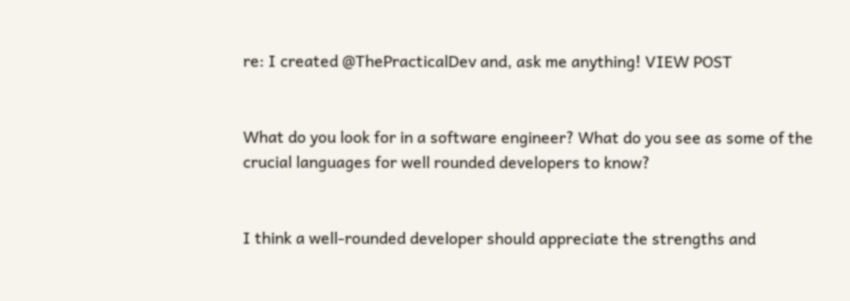re: I created @ThePracticalDev and, ask me anything! VIEW POST


What do you look for in a software engineer? What do you see as some of the crucial languages for well rounded developers to know?


I think a well-rounded developer should appreciate the strengths and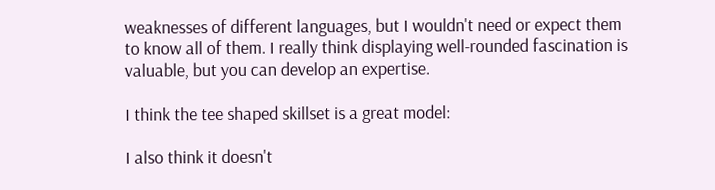weaknesses of different languages, but I wouldn't need or expect them to know all of them. I really think displaying well-rounded fascination is valuable, but you can develop an expertise.

I think the tee shaped skillset is a great model:

I also think it doesn't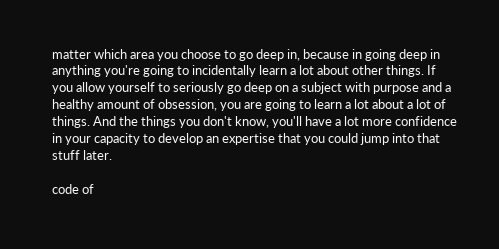matter which area you choose to go deep in, because in going deep in anything you're going to incidentally learn a lot about other things. If you allow yourself to seriously go deep on a subject with purpose and a healthy amount of obsession, you are going to learn a lot about a lot of things. And the things you don't know, you'll have a lot more confidence in your capacity to develop an expertise that you could jump into that stuff later.

code of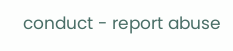conduct - report abuse